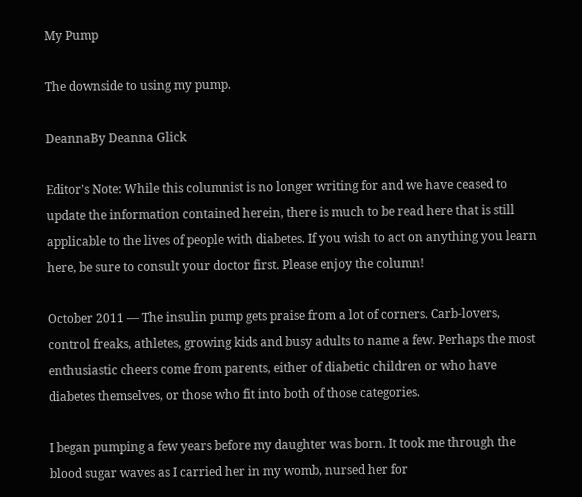My Pump

The downside to using my pump.

DeannaBy Deanna Glick

Editor's Note: While this columnist is no longer writing for and we have ceased to update the information contained herein, there is much to be read here that is still applicable to the lives of people with diabetes. If you wish to act on anything you learn here, be sure to consult your doctor first. Please enjoy the column!

October 2011 — The insulin pump gets praise from a lot of corners. Carb-lovers, control freaks, athletes, growing kids and busy adults to name a few. Perhaps the most enthusiastic cheers come from parents, either of diabetic children or who have diabetes themselves, or those who fit into both of those categories.

I began pumping a few years before my daughter was born. It took me through the blood sugar waves as I carried her in my womb, nursed her for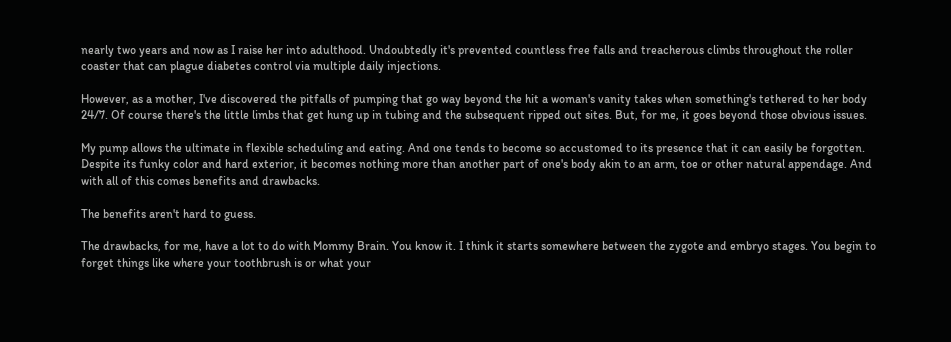nearly two years and now as I raise her into adulthood. Undoubtedly it's prevented countless free falls and treacherous climbs throughout the roller coaster that can plague diabetes control via multiple daily injections.

However, as a mother, I've discovered the pitfalls of pumping that go way beyond the hit a woman's vanity takes when something's tethered to her body 24/7. Of course there's the little limbs that get hung up in tubing and the subsequent ripped out sites. But, for me, it goes beyond those obvious issues.

My pump allows the ultimate in flexible scheduling and eating. And one tends to become so accustomed to its presence that it can easily be forgotten. Despite its funky color and hard exterior, it becomes nothing more than another part of one's body akin to an arm, toe or other natural appendage. And with all of this comes benefits and drawbacks.

The benefits aren't hard to guess.

The drawbacks, for me, have a lot to do with Mommy Brain. You know it. I think it starts somewhere between the zygote and embryo stages. You begin to forget things like where your toothbrush is or what your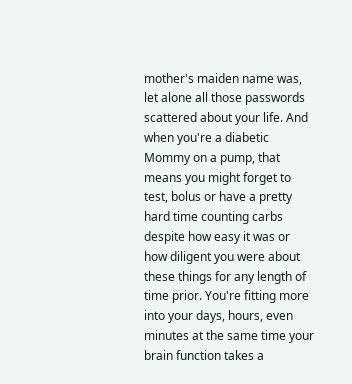mother's maiden name was, let alone all those passwords scattered about your life. And when you're a diabetic Mommy on a pump, that means you might forget to test, bolus or have a pretty hard time counting carbs despite how easy it was or how diligent you were about these things for any length of time prior. You're fitting more into your days, hours, even minutes at the same time your brain function takes a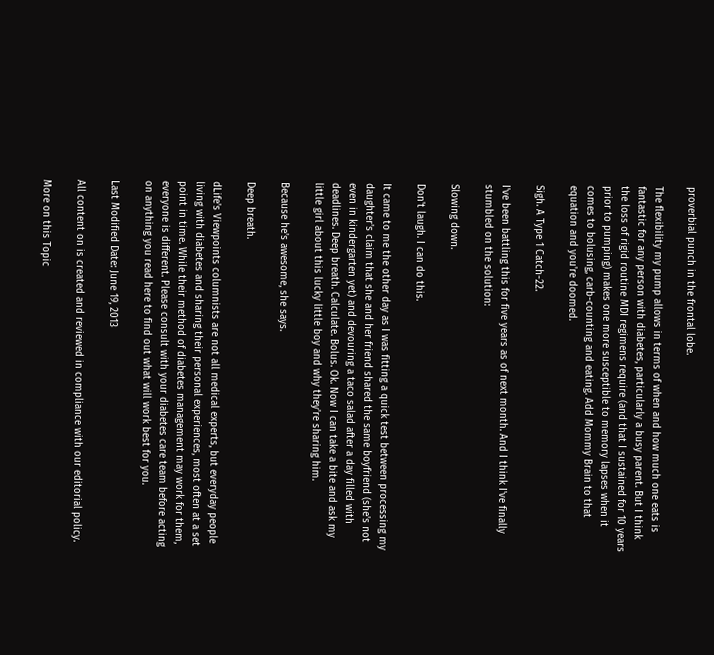proverbial punch in the frontal lobe.

The flexibility my pump allows in terms of when and how much one eats is fantastic for any person with diabetes, particularly a busy parent. But I think the loss of rigid routine MDI regimens require (and that I sustained for 10 years prior to pumping) makes one more susceptible to memory lapses when it comes to bolusing, carb-counting and eating. Add Mommy Brain to that equation and you're doomed.

Sigh. A Type 1 Catch-22.

I've been battling this for five years as of next month. And I think I've finally stumbled on the solution:

Slowing down.

Don't laugh. I can do this.

It came to me the other day as I was fitting a quick test between processing my daughter's claim that she and her friend shared the same boyfriend (she's not even in kindergarten yet) and devouring a taco salad after a day filled with deadlines. Deep breath. Calculate. Bolus. Ok. Now I can take a bite and ask my little girl about this lucky little boy and why they're sharing him.

Because he's awesome, she says.

Deep breath.

dLife's Viewpoints columnists are not all medical experts, but everyday people living with diabetes and sharing their personal experiences, most often at a set point in time. While their method of diabetes management may work for them, everyone is different. Please consult with your diabetes care team before acting on anything you read here to find out what will work best for you.

Last Modified Date: June 19, 2013

All content on is created and reviewed in compliance with our editorial policy.

More on this Topic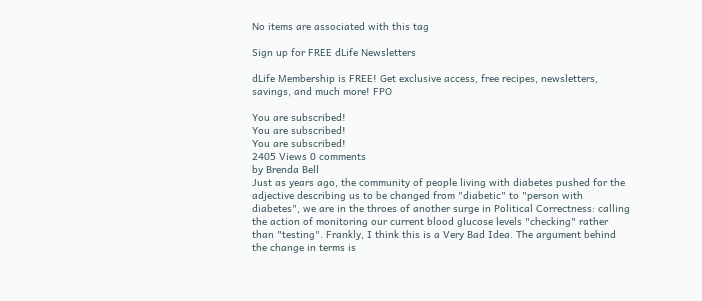No items are associated with this tag

Sign up for FREE dLife Newsletters

dLife Membership is FREE! Get exclusive access, free recipes, newsletters, savings, and much more! FPO

You are subscribed!
You are subscribed!
You are subscribed!
2405 Views 0 comments
by Brenda Bell
Just as years ago, the community of people living with diabetes pushed for the adjective describing us to be changed from "diabetic" to "person with diabetes", we are in the throes of another surge in Political Correctness: calling the action of monitoring our current blood glucose levels "checking" rather than "testing". Frankly, I think this is a Very Bad Idea. The argument behind the change in terms is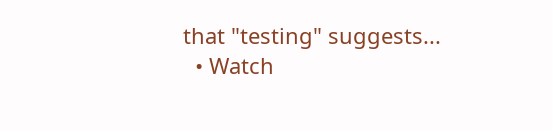that "testing" suggests...
  • Watch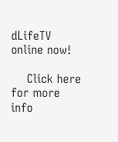dLifeTV online now!

    Click here for more info